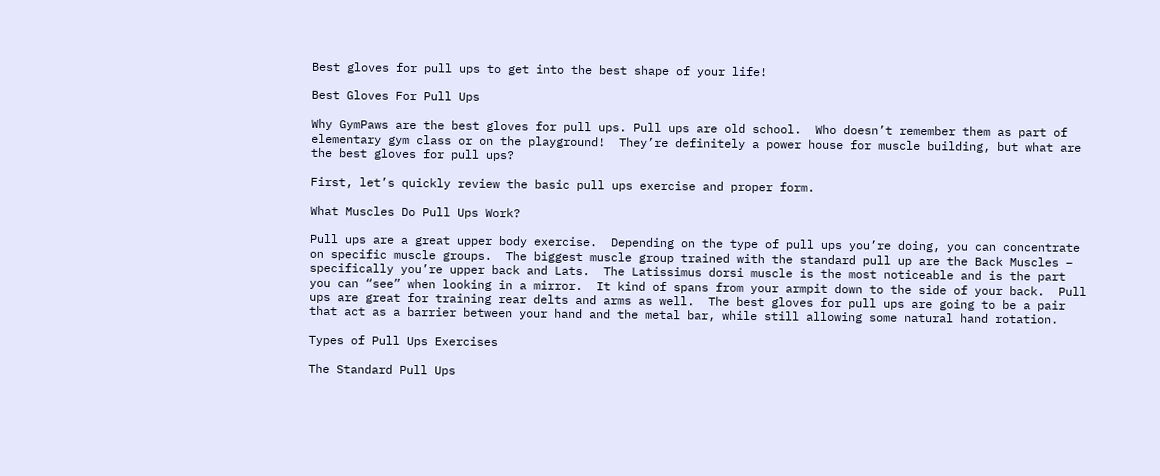Best gloves for pull ups to get into the best shape of your life!

Best Gloves For Pull Ups

Why GymPaws are the best gloves for pull ups. Pull ups are old school.  Who doesn’t remember them as part of elementary gym class or on the playground!  They’re definitely a power house for muscle building, but what are the best gloves for pull ups?

First, let’s quickly review the basic pull ups exercise and proper form.

What Muscles Do Pull Ups Work?

Pull ups are a great upper body exercise.  Depending on the type of pull ups you’re doing, you can concentrate on specific muscle groups.  The biggest muscle group trained with the standard pull up are the Back Muscles – specifically you’re upper back and Lats.  The Latissimus dorsi muscle is the most noticeable and is the part you can “see” when looking in a mirror.  It kind of spans from your armpit down to the side of your back.  Pull ups are great for training rear delts and arms as well.  The best gloves for pull ups are going to be a pair that act as a barrier between your hand and the metal bar, while still allowing some natural hand rotation.

Types of Pull Ups Exercises

The Standard Pull Ups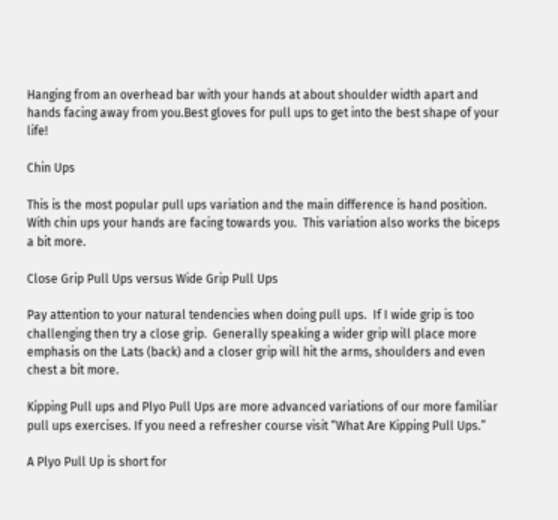Hanging from an overhead bar with your hands at about shoulder width apart and hands facing away from you.Best gloves for pull ups to get into the best shape of your life!

Chin Ups

This is the most popular pull ups variation and the main difference is hand position.  With chin ups your hands are facing towards you.  This variation also works the biceps a bit more.

Close Grip Pull Ups versus Wide Grip Pull Ups

Pay attention to your natural tendencies when doing pull ups.  If I wide grip is too challenging then try a close grip.  Generally speaking a wider grip will place more emphasis on the Lats (back) and a closer grip will hit the arms, shoulders and even chest a bit more.

Kipping Pull ups and Plyo Pull Ups are more advanced variations of our more familiar pull ups exercises. If you need a refresher course visit “What Are Kipping Pull Ups.”

A Plyo Pull Up is short for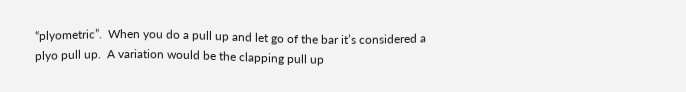“plyometric”.  When you do a pull up and let go of the bar it’s considered a plyo pull up.  A variation would be the clapping pull up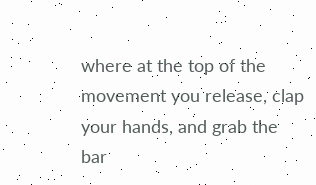where at the top of the movement you release, clap your hands, and grab the bar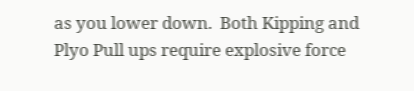as you lower down.  Both Kipping and Plyo Pull ups require explosive force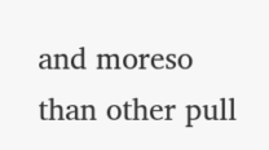and moreso than other pull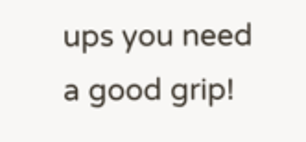ups you need a good grip!